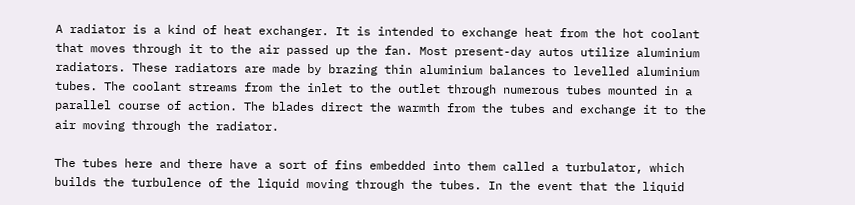A radiator is a kind of heat exchanger. It is intended to exchange heat from the hot coolant that moves through it to the air passed up the fan. Most present-day autos utilize aluminium radiators. These radiators are made by brazing thin aluminium balances to levelled aluminium tubes. The coolant streams from the inlet to the outlet through numerous tubes mounted in a parallel course of action. The blades direct the warmth from the tubes and exchange it to the air moving through the radiator.

The tubes here and there have a sort of fins embedded into them called a turbulator, which builds the turbulence of the liquid moving through the tubes. In the event that the liquid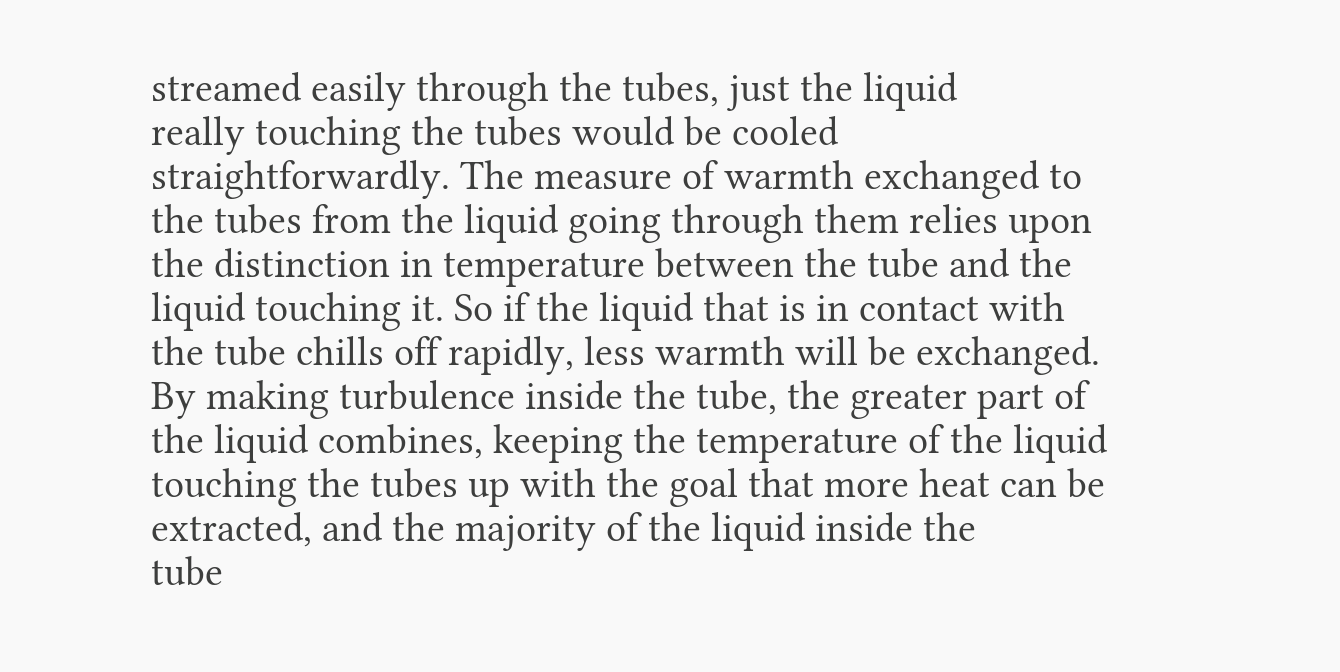streamed easily through the tubes, just the liquid
really touching the tubes would be cooled straightforwardly. The measure of warmth exchanged to the tubes from the liquid going through them relies upon the distinction in temperature between the tube and the liquid touching it. So if the liquid that is in contact with the tube chills off rapidly, less warmth will be exchanged. By making turbulence inside the tube, the greater part of the liquid combines, keeping the temperature of the liquid touching the tubes up with the goal that more heat can be extracted, and the majority of the liquid inside the
tube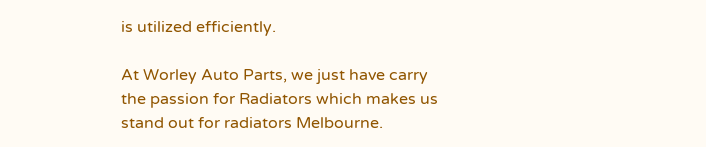is utilized efficiently.

At Worley Auto Parts, we just have carry the passion for Radiators which makes us stand out for radiators Melbourne.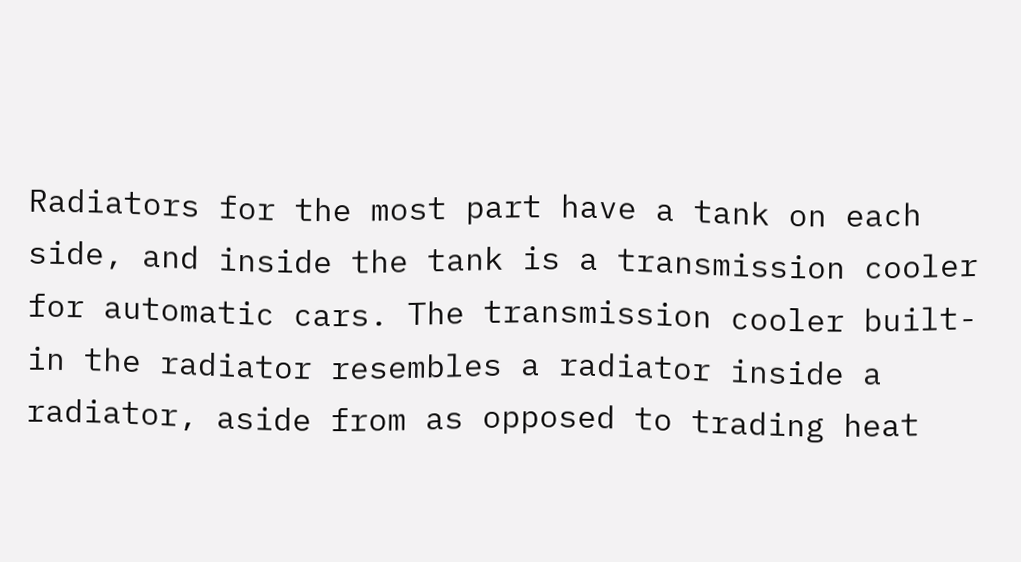Radiators for the most part have a tank on each side, and inside the tank is a transmission cooler for automatic cars. The transmission cooler built-in the radiator resembles a radiator inside a radiator, aside from as opposed to trading heat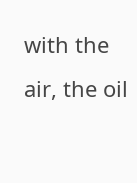with the air, the oil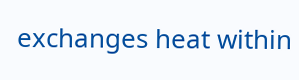exchanges heat within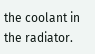the coolant in the radiator.